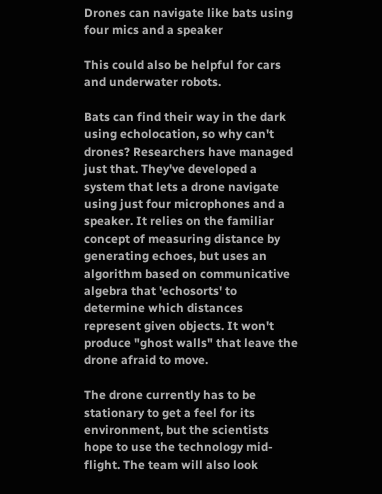Drones can navigate like bats using four mics and a speaker

This could also be helpful for cars and underwater robots.

Bats can find their way in the dark using echolocation, so why can't drones? Researchers have managed just that. They've developed a system that lets a drone navigate using just four microphones and a speaker. It relies on the familiar concept of measuring distance by generating echoes, but uses an algorithm based on communicative algebra that 'echosorts' to determine which distances represent given objects. It won't produce "ghost walls" that leave the drone afraid to move.

The drone currently has to be stationary to get a feel for its environment, but the scientists hope to use the technology mid-flight. The team will also look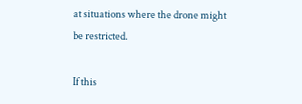at situations where the drone might be restricted.

If this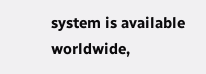system is available worldwide,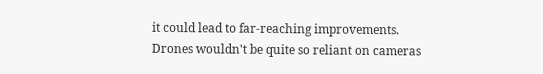it could lead to far-reaching improvements. Drones wouldn't be quite so reliant on cameras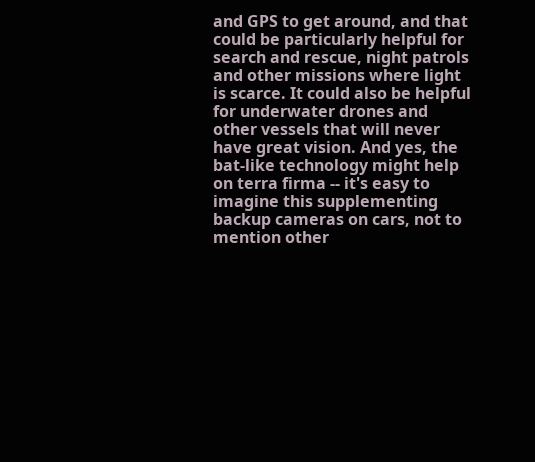and GPS to get around, and that could be particularly helpful for search and rescue, night patrols and other missions where light is scarce. It could also be helpful for underwater drones and other vessels that will never have great vision. And yes, the bat-like technology might help on terra firma -- it's easy to imagine this supplementing backup cameras on cars, not to mention other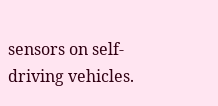sensors on self-driving vehicles.